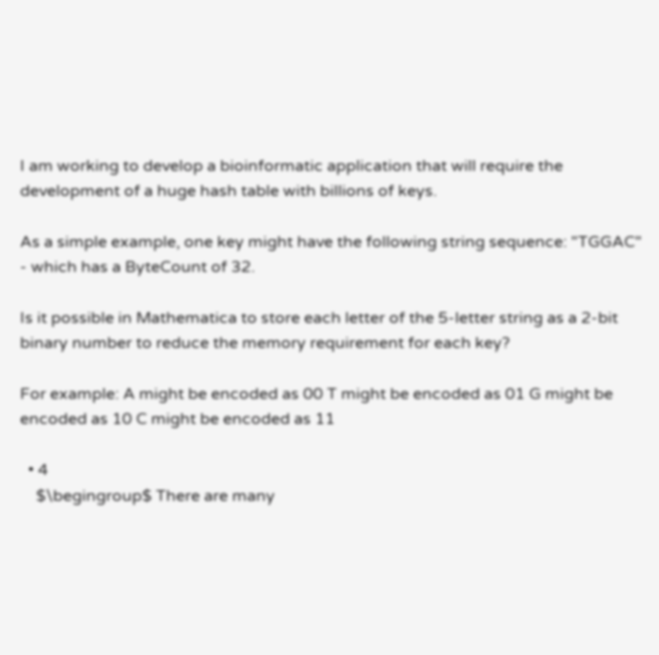I am working to develop a bioinformatic application that will require the development of a huge hash table with billions of keys.

As a simple example, one key might have the following string sequence: "TGGAC" - which has a ByteCount of 32.

Is it possible in Mathematica to store each letter of the 5-letter string as a 2-bit binary number to reduce the memory requirement for each key?

For example: A might be encoded as 00 T might be encoded as 01 G might be encoded as 10 C might be encoded as 11

  • 4
    $\begingroup$ There are many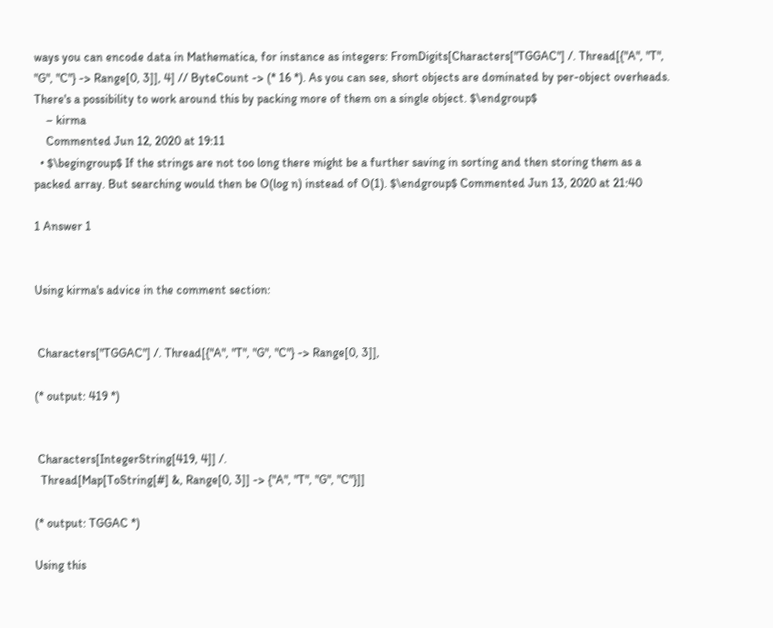ways you can encode data in Mathematica, for instance as integers: FromDigits[Characters["TGGAC"] /. Thread[{"A", "T", "G", "C"} -> Range[0, 3]], 4] // ByteCount -> (* 16 *). As you can see, short objects are dominated by per-object overheads. There's a possibility to work around this by packing more of them on a single object. $\endgroup$
    – kirma
    Commented Jun 12, 2020 at 19:11
  • $\begingroup$ If the strings are not too long there might be a further saving in sorting and then storing them as a packed array. But searching would then be O(log n) instead of O(1). $\endgroup$ Commented Jun 13, 2020 at 21:40

1 Answer 1


Using kirma's advice in the comment section:


 Characters["TGGAC"] /. Thread[{"A", "T", "G", "C"} -> Range[0, 3]],

(* output: 419 *)


 Characters[IntegerString[419, 4]] /.
  Thread[Map[ToString[#] &, Range[0, 3]] -> {"A", "T", "G", "C"}]]

(* output: TGGAC *)

Using this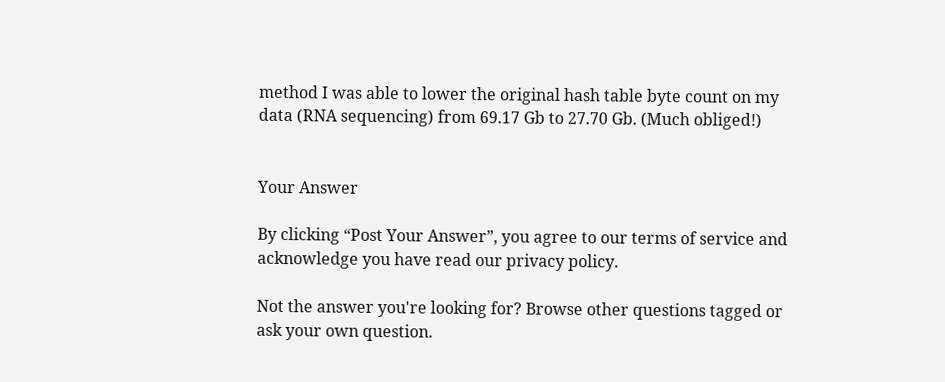method I was able to lower the original hash table byte count on my data (RNA sequencing) from 69.17 Gb to 27.70 Gb. (Much obliged!)


Your Answer

By clicking “Post Your Answer”, you agree to our terms of service and acknowledge you have read our privacy policy.

Not the answer you're looking for? Browse other questions tagged or ask your own question.